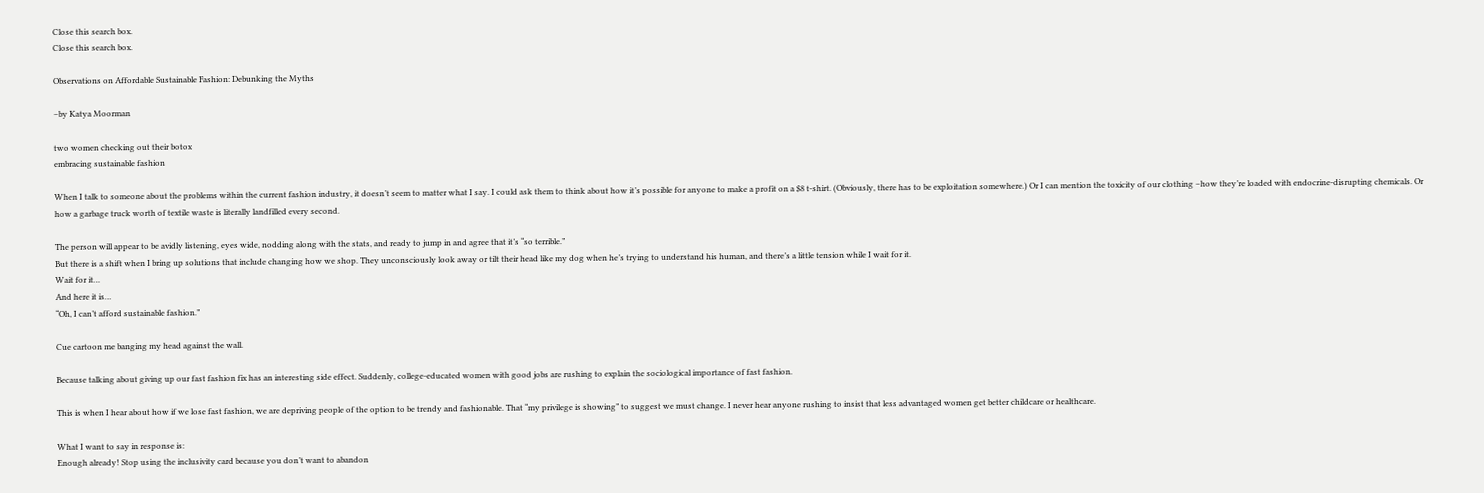Close this search box.
Close this search box.

Observations on Affordable Sustainable Fashion: Debunking the Myths

–by Katya Moorman

two women checking out their botox
embracing sustainable fashion

When I talk to someone about the problems within the current fashion industry, it doesn’t seem to matter what I say. I could ask them to think about how it’s possible for anyone to make a profit on a $8 t-shirt. (Obviously, there has to be exploitation somewhere.) Or I can mention the toxicity of our clothing –how they’re loaded with endocrine-disrupting chemicals. Or how a garbage truck worth of textile waste is literally landfilled every second.

The person will appear to be avidly listening, eyes wide, nodding along with the stats, and ready to jump in and agree that it’s “so terrible.”
But there is a shift when I bring up solutions that include changing how we shop. They unconsciously look away or tilt their head like my dog when he’s trying to understand his human, and there’s a little tension while I wait for it.
Wait for it…
And here it is…
“Oh, I can’t afford sustainable fashion.”

Cue cartoon me banging my head against the wall.

Because talking about giving up our fast fashion fix has an interesting side effect. Suddenly, college-educated women with good jobs are rushing to explain the sociological importance of fast fashion.

This is when I hear about how if we lose fast fashion, we are depriving people of the option to be trendy and fashionable. That “my privilege is showing” to suggest we must change. I never hear anyone rushing to insist that less advantaged women get better childcare or healthcare.

What I want to say in response is:
Enough already! Stop using the inclusivity card because you don’t want to abandon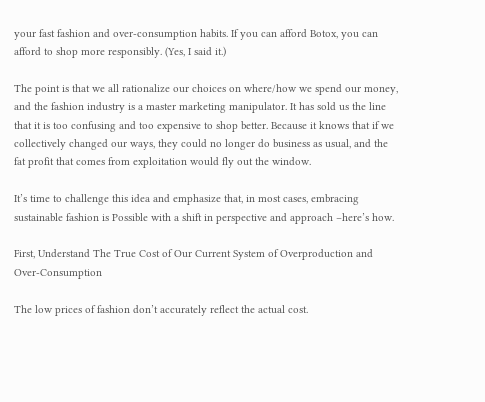your fast fashion and over-consumption habits. If you can afford Botox, you can afford to shop more responsibly. (Yes, I said it.)

The point is that we all rationalize our choices on where/how we spend our money, and the fashion industry is a master marketing manipulator. It has sold us the line that it is too confusing and too expensive to shop better. Because it knows that if we collectively changed our ways, they could no longer do business as usual, and the fat profit that comes from exploitation would fly out the window.

It’s time to challenge this idea and emphasize that, in most cases, embracing sustainable fashion is Possible with a shift in perspective and approach –here’s how.

First, Understand The True Cost of Our Current System of Overproduction and Over-Consumption

The low prices of fashion don’t accurately reflect the actual cost.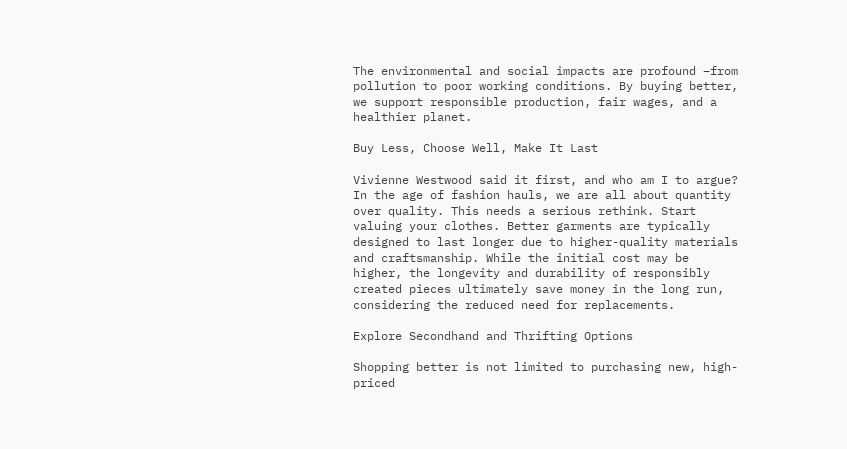The environmental and social impacts are profound –from pollution to poor working conditions. By buying better, we support responsible production, fair wages, and a healthier planet.

Buy Less, Choose Well, Make It Last

Vivienne Westwood said it first, and who am I to argue? In the age of fashion hauls, we are all about quantity over quality. This needs a serious rethink. Start valuing your clothes. Better garments are typically designed to last longer due to higher-quality materials and craftsmanship. While the initial cost may be higher, the longevity and durability of responsibly created pieces ultimately save money in the long run, considering the reduced need for replacements.

Explore Secondhand and Thrifting Options

Shopping better is not limited to purchasing new, high-priced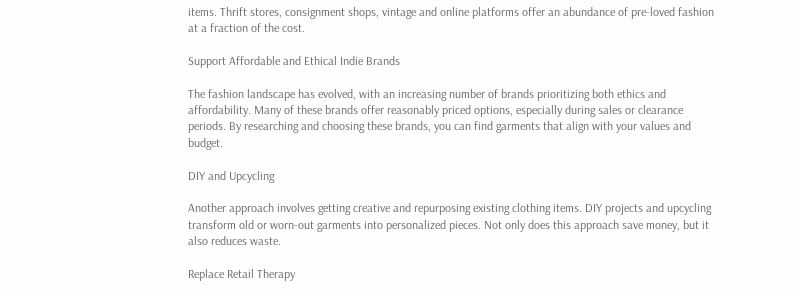items. Thrift stores, consignment shops, vintage and online platforms offer an abundance of pre-loved fashion at a fraction of the cost.

Support Affordable and Ethical Indie Brands

The fashion landscape has evolved, with an increasing number of brands prioritizing both ethics and affordability. Many of these brands offer reasonably priced options, especially during sales or clearance periods. By researching and choosing these brands, you can find garments that align with your values and budget.

DIY and Upcycling

Another approach involves getting creative and repurposing existing clothing items. DIY projects and upcycling transform old or worn-out garments into personalized pieces. Not only does this approach save money, but it also reduces waste.

Replace Retail Therapy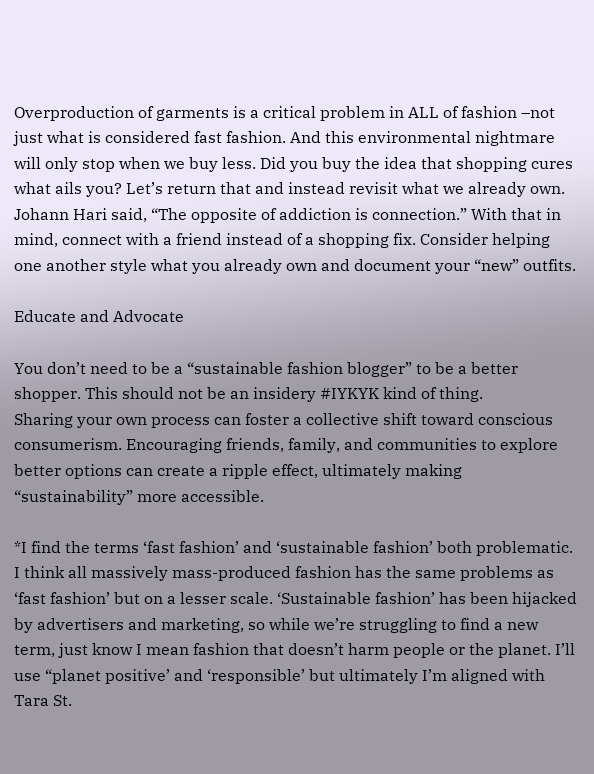Overproduction of garments is a critical problem in ALL of fashion –not just what is considered fast fashion. And this environmental nightmare will only stop when we buy less. Did you buy the idea that shopping cures what ails you? Let’s return that and instead revisit what we already own. Johann Hari said, “The opposite of addiction is connection.” With that in mind, connect with a friend instead of a shopping fix. Consider helping one another style what you already own and document your “new” outfits.

Educate and Advocate

You don’t need to be a “sustainable fashion blogger” to be a better shopper. This should not be an insidery #IYKYK kind of thing.
Sharing your own process can foster a collective shift toward conscious consumerism. Encouraging friends, family, and communities to explore better options can create a ripple effect, ultimately making “sustainability” more accessible.

*I find the terms ‘fast fashion’ and ‘sustainable fashion’ both problematic. I think all massively mass-produced fashion has the same problems as ‘fast fashion’ but on a lesser scale. ‘Sustainable fashion’ has been hijacked by advertisers and marketing, so while we’re struggling to find a new term, just know I mean fashion that doesn’t harm people or the planet. I’ll use “planet positive’ and ‘responsible’ but ultimately I’m aligned with Tara St.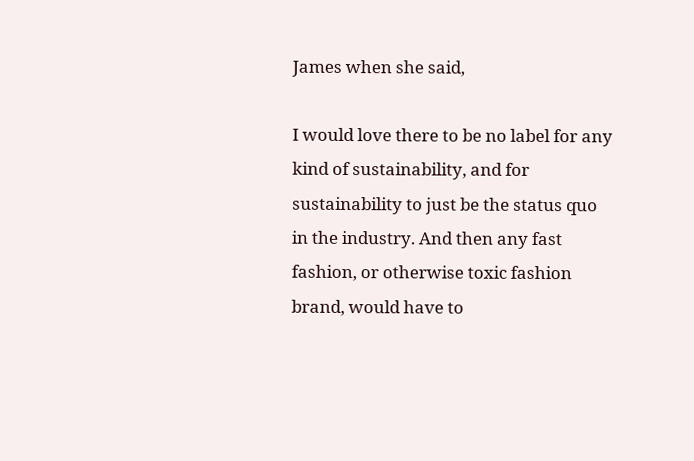James when she said,

I would love there to be no label for any kind of sustainability, and for sustainability to just be the status quo in the industry. And then any fast fashion, or otherwise toxic fashion brand, would have to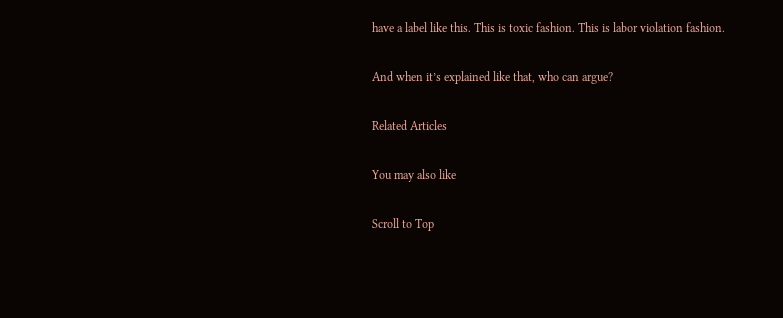have a label like this. This is toxic fashion. This is labor violation fashion.

And when it’s explained like that, who can argue?

Related Articles

You may also like

Scroll to Top